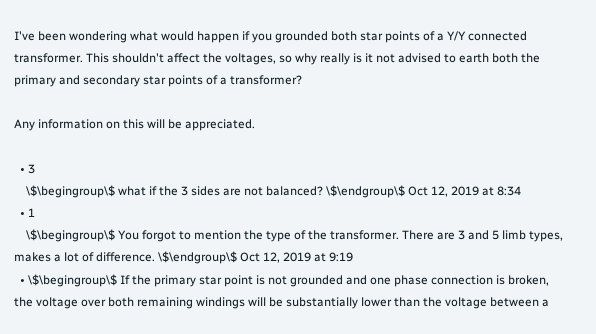I've been wondering what would happen if you grounded both star points of a Y/Y connected transformer. This shouldn't affect the voltages, so why really is it not advised to earth both the primary and secondary star points of a transformer?

Any information on this will be appreciated.

  • 3
    \$\begingroup\$ what if the 3 sides are not balanced? \$\endgroup\$ Oct 12, 2019 at 8:34
  • 1
    \$\begingroup\$ You forgot to mention the type of the transformer. There are 3 and 5 limb types, makes a lot of difference. \$\endgroup\$ Oct 12, 2019 at 9:19
  • \$\begingroup\$ If the primary star point is not grounded and one phase connection is broken, the voltage over both remaining windings will be substantially lower than the voltage between a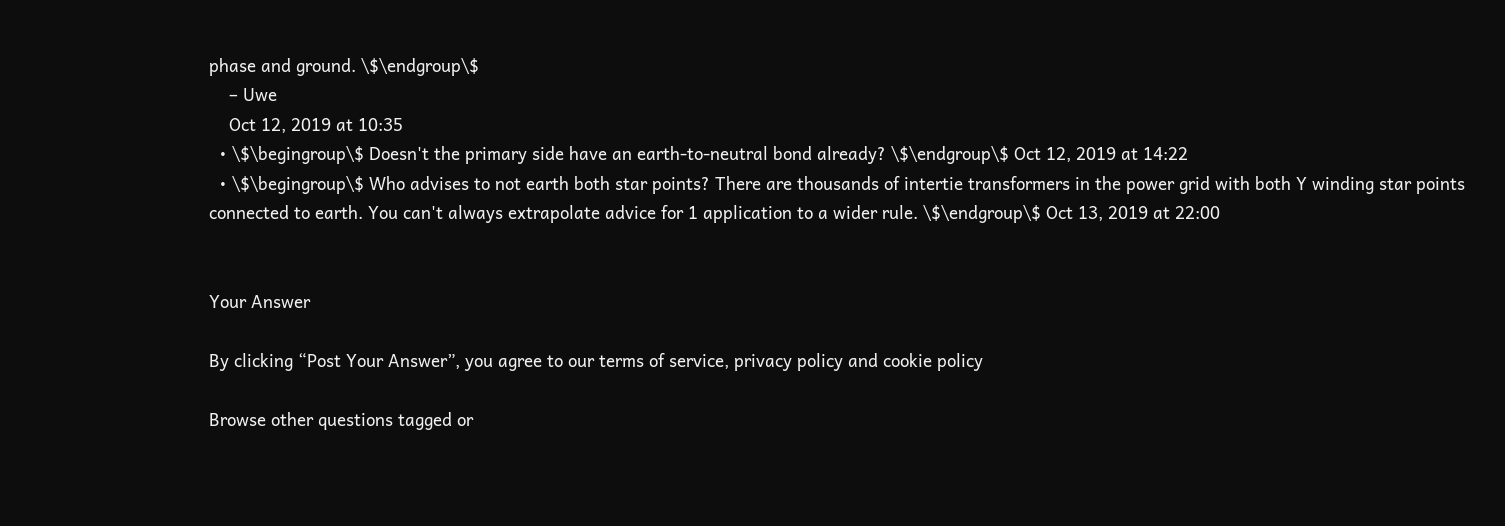phase and ground. \$\endgroup\$
    – Uwe
    Oct 12, 2019 at 10:35
  • \$\begingroup\$ Doesn't the primary side have an earth-to-neutral bond already? \$\endgroup\$ Oct 12, 2019 at 14:22
  • \$\begingroup\$ Who advises to not earth both star points? There are thousands of intertie transformers in the power grid with both Y winding star points connected to earth. You can't always extrapolate advice for 1 application to a wider rule. \$\endgroup\$ Oct 13, 2019 at 22:00


Your Answer

By clicking “Post Your Answer”, you agree to our terms of service, privacy policy and cookie policy

Browse other questions tagged or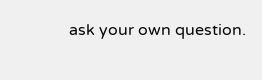ask your own question.